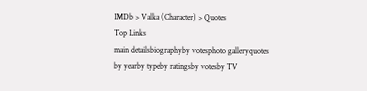IMDb > Valka (Character) > Quotes
Top Links
main detailsbiographyby votesphoto galleryquotes
by yearby typeby ratingsby votesby TV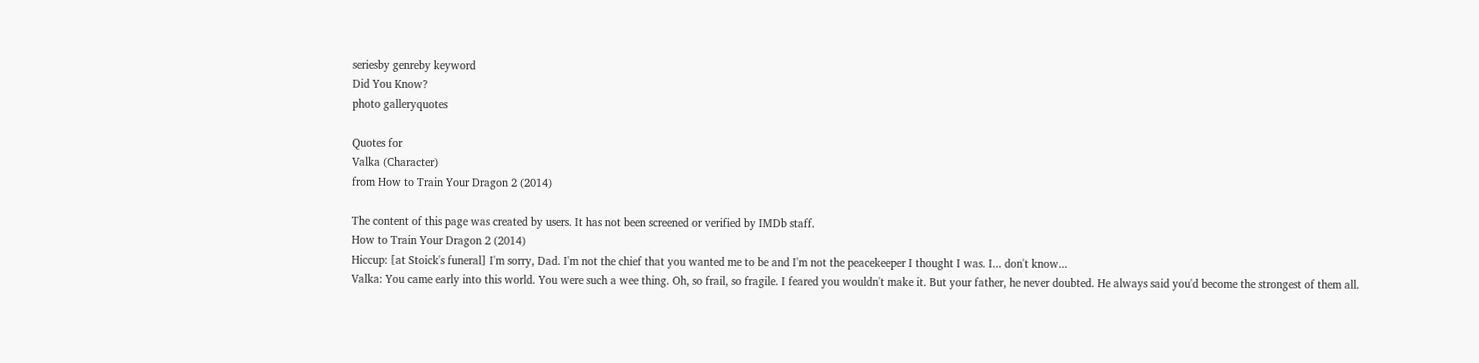seriesby genreby keyword
Did You Know?
photo galleryquotes

Quotes for
Valka (Character)
from How to Train Your Dragon 2 (2014)

The content of this page was created by users. It has not been screened or verified by IMDb staff.
How to Train Your Dragon 2 (2014)
Hiccup: [at Stoick's funeral] I'm sorry, Dad. I'm not the chief that you wanted me to be and I'm not the peacekeeper I thought I was. I... don't know...
Valka: You came early into this world. You were such a wee thing. Oh, so frail, so fragile. I feared you wouldn't make it. But your father, he never doubted. He always said you'd become the strongest of them all.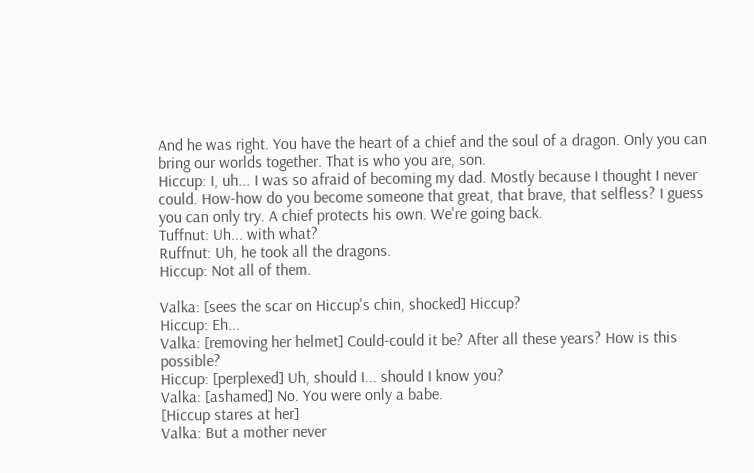And he was right. You have the heart of a chief and the soul of a dragon. Only you can bring our worlds together. That is who you are, son.
Hiccup: I, uh... I was so afraid of becoming my dad. Mostly because I thought I never could. How-how do you become someone that great, that brave, that selfless? I guess you can only try. A chief protects his own. We're going back.
Tuffnut: Uh... with what?
Ruffnut: Uh, he took all the dragons.
Hiccup: Not all of them.

Valka: [sees the scar on Hiccup's chin, shocked] Hiccup?
Hiccup: Eh...
Valka: [removing her helmet] Could-could it be? After all these years? How is this possible?
Hiccup: [perplexed] Uh, should I... should I know you?
Valka: [ashamed] No. You were only a babe.
[Hiccup stares at her]
Valka: But a mother never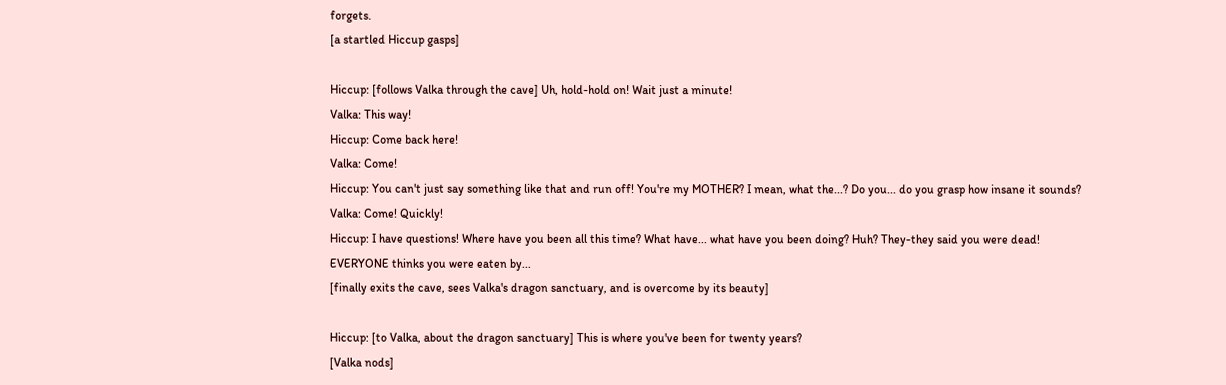forgets.
[a startled Hiccup gasps]

Hiccup: [follows Valka through the cave] Uh, hold-hold on! Wait just a minute!
Valka: This way!
Hiccup: Come back here!
Valka: Come!
Hiccup: You can't just say something like that and run off! You're my MOTHER? I mean, what the...? Do you... do you grasp how insane it sounds?
Valka: Come! Quickly!
Hiccup: I have questions! Where have you been all this time? What have... what have you been doing? Huh? They-they said you were dead! EVERYONE thinks you were eaten by...
[finally exits the cave, sees Valka's dragon sanctuary, and is overcome by its beauty]

Hiccup: [to Valka, about the dragon sanctuary] This is where you've been for twenty years?
[Valka nods]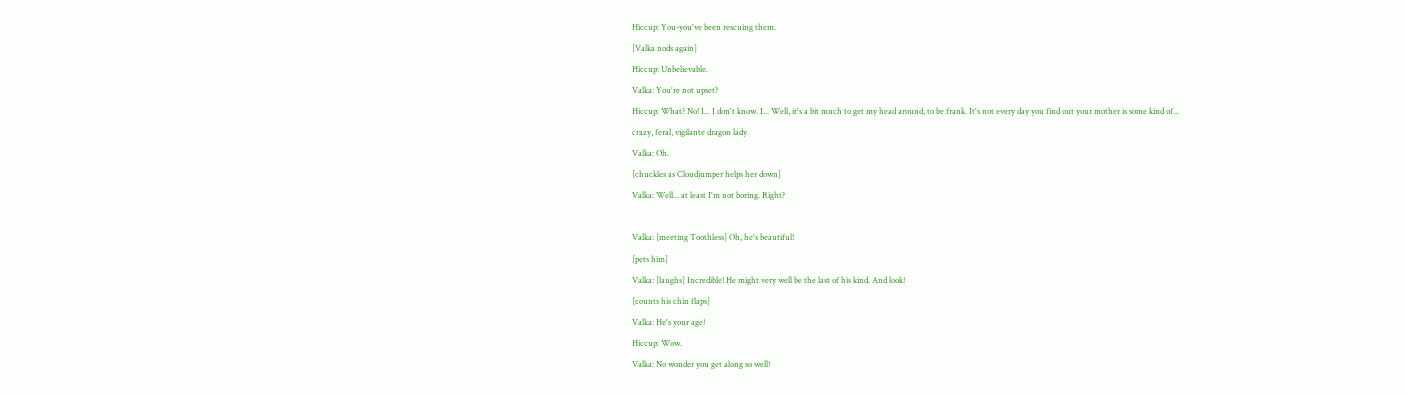Hiccup: You-you've been rescuing them.
[Valka nods again]
Hiccup: Unbelievable.
Valka: You're not upset?
Hiccup: What? No! I... I don't know. I... Well, it's a bit much to get my head around, to be frank. It's not every day you find out your mother is some kind of... crazy, feral, vigilante dragon lady.
Valka: Oh.
[chuckles as Cloudjumper helps her down]
Valka: Well... at least I'm not boring. Right?

Valka: [meeting Toothless] Oh, he's beautiful!
[pets him]
Valka: [laughs] Incredible! He might very well be the last of his kind. And look!
[counts his chin flaps]
Valka: He's your age!
Hiccup: Wow.
Valka: No wonder you get along so well!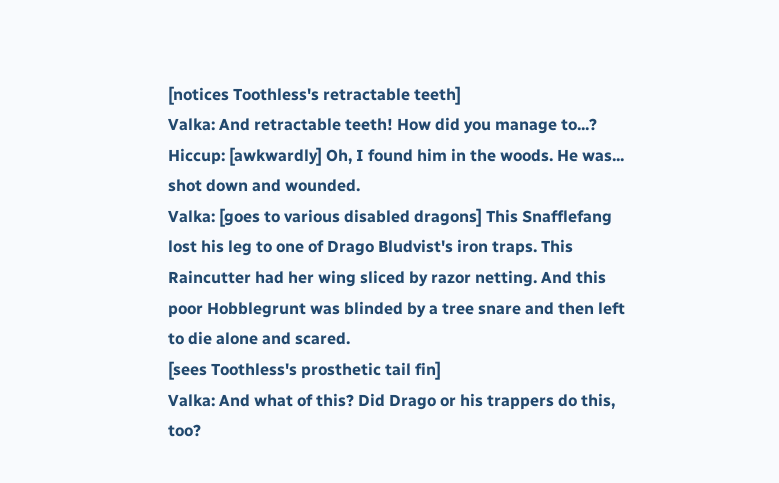[notices Toothless's retractable teeth]
Valka: And retractable teeth! How did you manage to...?
Hiccup: [awkwardly] Oh, I found him in the woods. He was... shot down and wounded.
Valka: [goes to various disabled dragons] This Snafflefang lost his leg to one of Drago Bludvist's iron traps. This Raincutter had her wing sliced by razor netting. And this poor Hobblegrunt was blinded by a tree snare and then left to die alone and scared.
[sees Toothless's prosthetic tail fin]
Valka: And what of this? Did Drago or his trappers do this, too?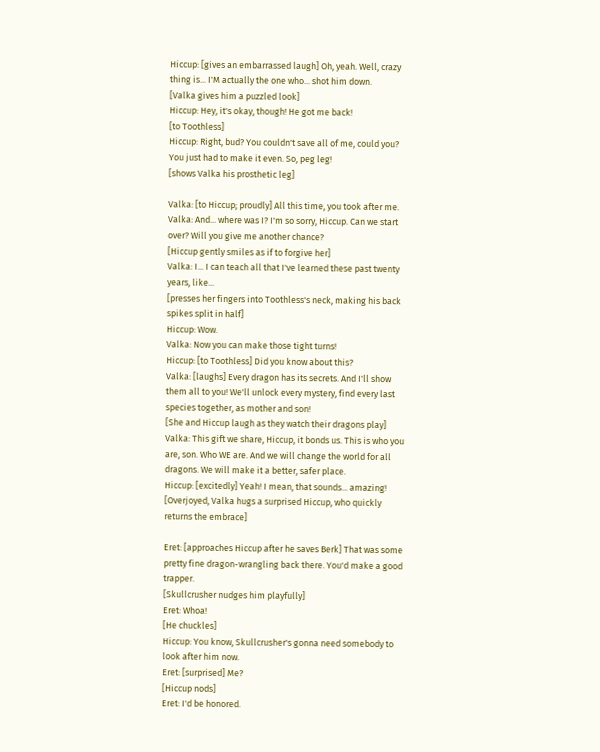Hiccup: [gives an embarrassed laugh] Oh, yeah. Well, crazy thing is... I'M actually the one who... shot him down.
[Valka gives him a puzzled look]
Hiccup: Hey, it's okay, though! He got me back!
[to Toothless]
Hiccup: Right, bud? You couldn't save all of me, could you? You just had to make it even. So, peg leg!
[shows Valka his prosthetic leg]

Valka: [to Hiccup; proudly] All this time, you took after me.
Valka: And... where was I? I'm so sorry, Hiccup. Can we start over? Will you give me another chance?
[Hiccup gently smiles as if to forgive her]
Valka: I... I can teach all that I've learned these past twenty years, like...
[presses her fingers into Toothless's neck, making his back spikes split in half]
Hiccup: Wow.
Valka: Now you can make those tight turns!
Hiccup: [to Toothless] Did you know about this?
Valka: [laughs] Every dragon has its secrets. And I'll show them all to you! We'll unlock every mystery, find every last species together, as mother and son!
[She and Hiccup laugh as they watch their dragons play]
Valka: This gift we share, Hiccup, it bonds us. This is who you are, son. Who WE are. And we will change the world for all dragons. We will make it a better, safer place.
Hiccup: [excitedly] Yeah! I mean, that sounds... amazing!
[Overjoyed, Valka hugs a surprised Hiccup, who quickly returns the embrace]

Eret: [approaches Hiccup after he saves Berk] That was some pretty fine dragon-wrangling back there. You'd make a good trapper.
[Skullcrusher nudges him playfully]
Eret: Whoa!
[He chuckles]
Hiccup: You know, Skullcrusher's gonna need somebody to look after him now.
Eret: [surprised] Me?
[Hiccup nods]
Eret: I'd be honored.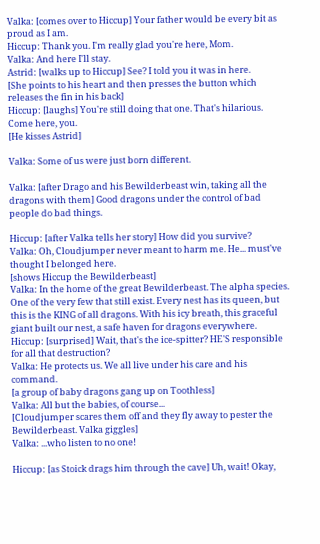Valka: [comes over to Hiccup] Your father would be every bit as proud as I am.
Hiccup: Thank you. I'm really glad you're here, Mom.
Valka: And here I'll stay.
Astrid: [walks up to Hiccup] See? I told you it was in here.
[She points to his heart and then presses the button which releases the fin in his back]
Hiccup: [laughs] You're still doing that one. That's hilarious. Come here, you.
[He kisses Astrid]

Valka: Some of us were just born different.

Valka: [after Drago and his Bewilderbeast win, taking all the dragons with them] Good dragons under the control of bad people do bad things.

Hiccup: [after Valka tells her story] How did you survive?
Valka: Oh, Cloudjumper never meant to harm me. He... must've thought I belonged here.
[shows Hiccup the Bewilderbeast]
Valka: In the home of the great Bewilderbeast. The alpha species. One of the very few that still exist. Every nest has its queen, but this is the KING of all dragons. With his icy breath, this graceful giant built our nest, a safe haven for dragons everywhere.
Hiccup: [surprised] Wait, that's the ice-spitter? HE'S responsible for all that destruction?
Valka: He protects us. We all live under his care and his command.
[a group of baby dragons gang up on Toothless]
Valka: All but the babies, of course...
[Cloudjumper scares them off and they fly away to pester the Bewilderbeast. Valka giggles]
Valka: ...who listen to no one!

Hiccup: [as Stoick drags him through the cave] Uh, wait! Okay,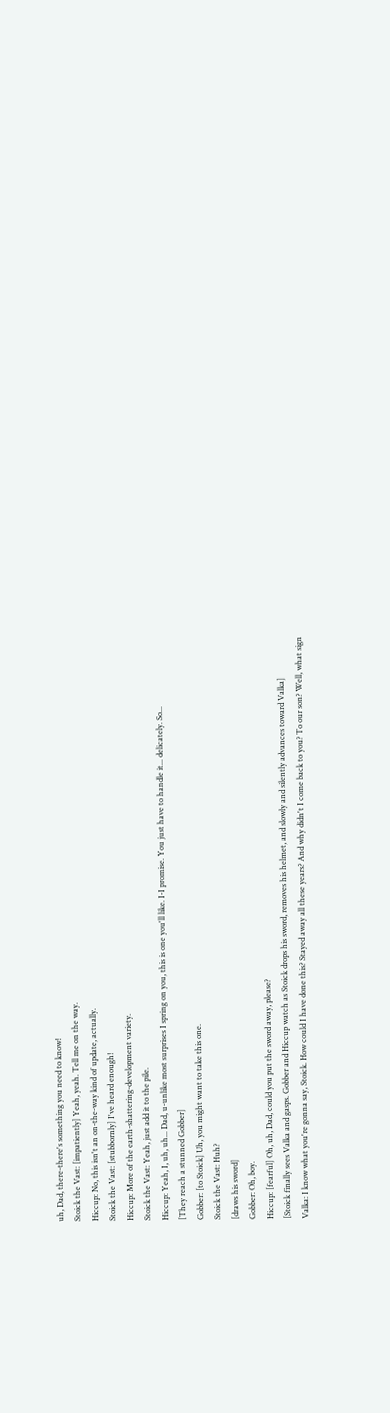uh, Dad, there-there's something you need to know!
Stoick the Vast: [impatiently] Yeah, yeah. Tell me on the way.
Hiccup: No, this isn't an on-the-way kind of update, actually.
Stoick the Vast: [stubbornly] I've heard enough!
Hiccup: More of the earth-shattering-development variety.
Stoick the Vast: Yeah, just add it to the pile.
Hiccup: Yeah, I, uh, uh... Dad, u-unlike most surprises I spring on you, this is one you'll like. I-I promise. You just have to handle it... delicately. So...
[They reach a stunned Gobber]
Gobber: [to Stoick] Uh, you might want to take this one.
Stoick the Vast: Huh?
[draws his sword]
Gobber: Oh, boy.
Hiccup: [fearful] Oh, uh, Dad, could you put the sword away, please?
[Stoick finally sees Valka and gasps. Gobber and Hiccup watch as Stoick drops his sword, removes his helmet, and slowly and silently advances toward Valka]
Valka: I know what you're gonna say, Stoick. How could I have done this? Stayed away all these years? And why didn't I come back to you? To our son? Well, what sign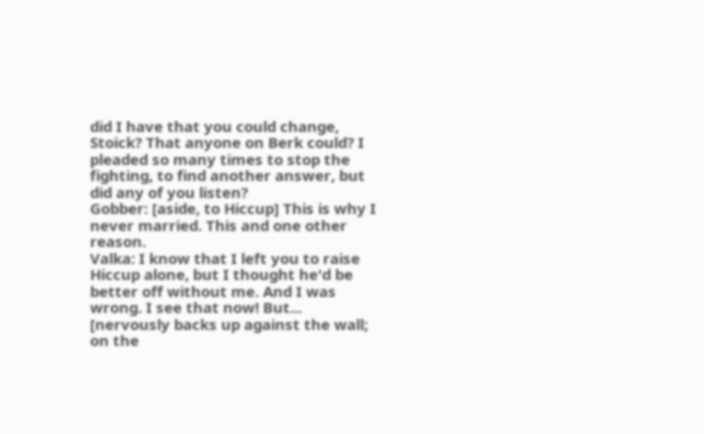did I have that you could change, Stoick? That anyone on Berk could? I pleaded so many times to stop the fighting, to find another answer, but did any of you listen?
Gobber: [aside, to Hiccup] This is why I never married. This and one other reason.
Valka: I know that I left you to raise Hiccup alone, but I thought he'd be better off without me. And I was wrong. I see that now! But...
[nervously backs up against the wall; on the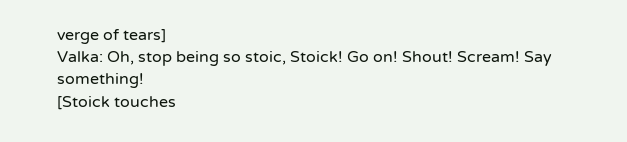verge of tears]
Valka: Oh, stop being so stoic, Stoick! Go on! Shout! Scream! Say something!
[Stoick touches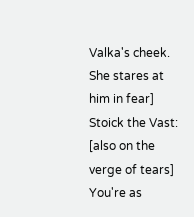Valka's cheek. She stares at him in fear]
Stoick the Vast: [also on the verge of tears] You're as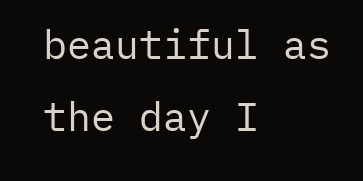beautiful as the day I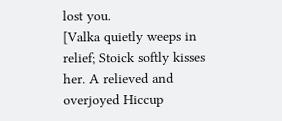lost you.
[Valka quietly weeps in relief; Stoick softly kisses her. A relieved and overjoyed Hiccup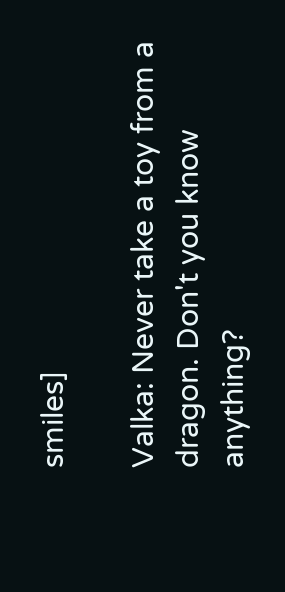smiles]

Valka: Never take a toy from a dragon. Don't you know anything?